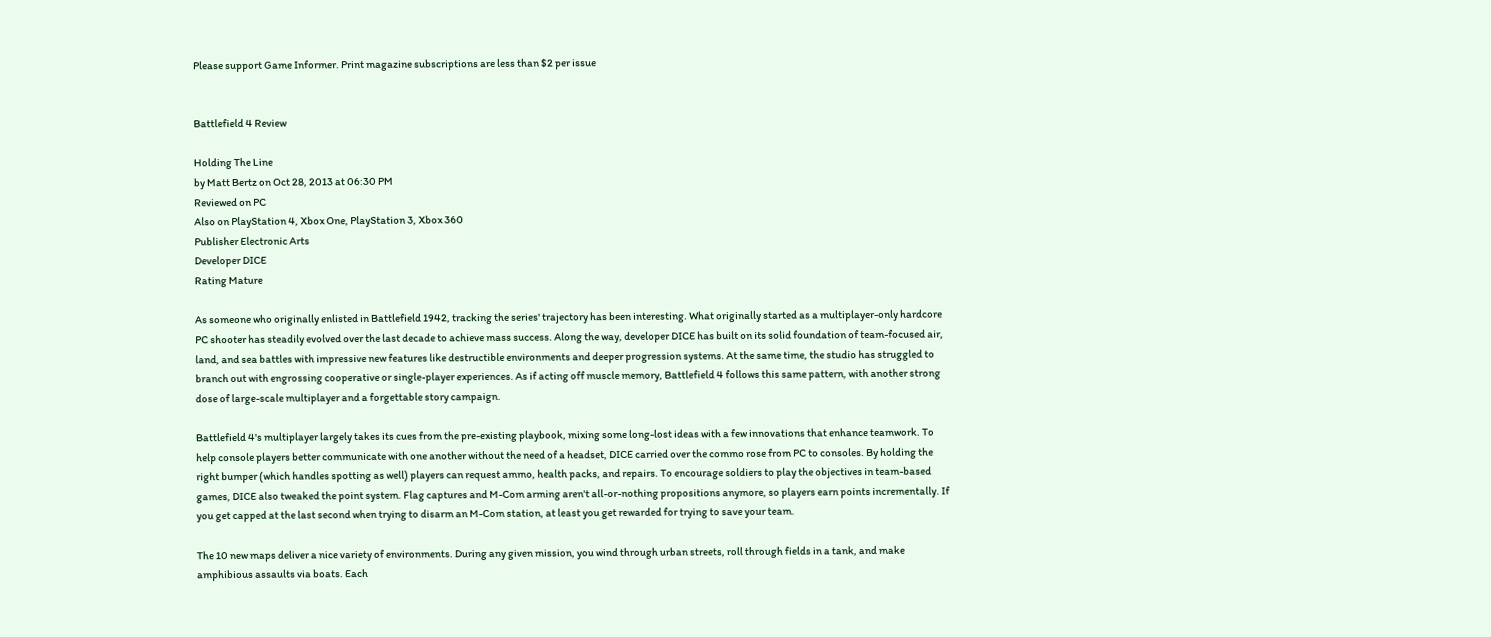Please support Game Informer. Print magazine subscriptions are less than $2 per issue


Battlefield 4 Review

Holding The Line
by Matt Bertz on Oct 28, 2013 at 06:30 PM
Reviewed on PC
Also on PlayStation 4, Xbox One, PlayStation 3, Xbox 360
Publisher Electronic Arts
Developer DICE
Rating Mature

As someone who originally enlisted in Battlefield 1942, tracking the series' trajectory has been interesting. What originally started as a multiplayer-only hardcore PC shooter has steadily evolved over the last decade to achieve mass success. Along the way, developer DICE has built on its solid foundation of team-focused air, land, and sea battles with impressive new features like destructible environments and deeper progression systems. At the same time, the studio has struggled to branch out with engrossing cooperative or single-player experiences. As if acting off muscle memory, Battlefield 4 follows this same pattern, with another strong dose of large-scale multiplayer and a forgettable story campaign.

Battlefield 4's multiplayer largely takes its cues from the pre-existing playbook, mixing some long-lost ideas with a few innovations that enhance teamwork. To help console players better communicate with one another without the need of a headset, DICE carried over the commo rose from PC to consoles. By holding the right bumper (which handles spotting as well) players can request ammo, health packs, and repairs. To encourage soldiers to play the objectives in team-based games, DICE also tweaked the point system. Flag captures and M-Com arming aren't all-or-nothing propositions anymore, so players earn points incrementally. If you get capped at the last second when trying to disarm an M-Com station, at least you get rewarded for trying to save your team.

The 10 new maps deliver a nice variety of environments. During any given mission, you wind through urban streets, roll through fields in a tank, and make amphibious assaults via boats. Each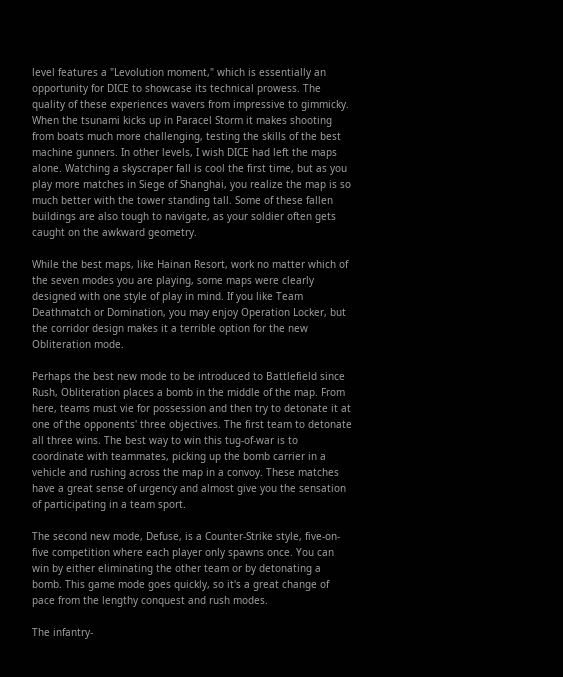level features a "Levolution moment," which is essentially an opportunity for DICE to showcase its technical prowess. The quality of these experiences wavers from impressive to gimmicky. When the tsunami kicks up in Paracel Storm it makes shooting from boats much more challenging, testing the skills of the best machine gunners. In other levels, I wish DICE had left the maps alone. Watching a skyscraper fall is cool the first time, but as you play more matches in Siege of Shanghai, you realize the map is so much better with the tower standing tall. Some of these fallen buildings are also tough to navigate, as your soldier often gets caught on the awkward geometry.

While the best maps, like Hainan Resort, work no matter which of the seven modes you are playing, some maps were clearly designed with one style of play in mind. If you like Team Deathmatch or Domination, you may enjoy Operation Locker, but the corridor design makes it a terrible option for the new Obliteration mode.

Perhaps the best new mode to be introduced to Battlefield since Rush, Obliteration places a bomb in the middle of the map. From here, teams must vie for possession and then try to detonate it at one of the opponents' three objectives. The first team to detonate all three wins. The best way to win this tug-of-war is to coordinate with teammates, picking up the bomb carrier in a vehicle and rushing across the map in a convoy. These matches have a great sense of urgency and almost give you the sensation of participating in a team sport.

The second new mode, Defuse, is a Counter-Strike style, five-on-five competition where each player only spawns once. You can win by either eliminating the other team or by detonating a bomb. This game mode goes quickly, so it's a great change of pace from the lengthy conquest and rush modes.

The infantry-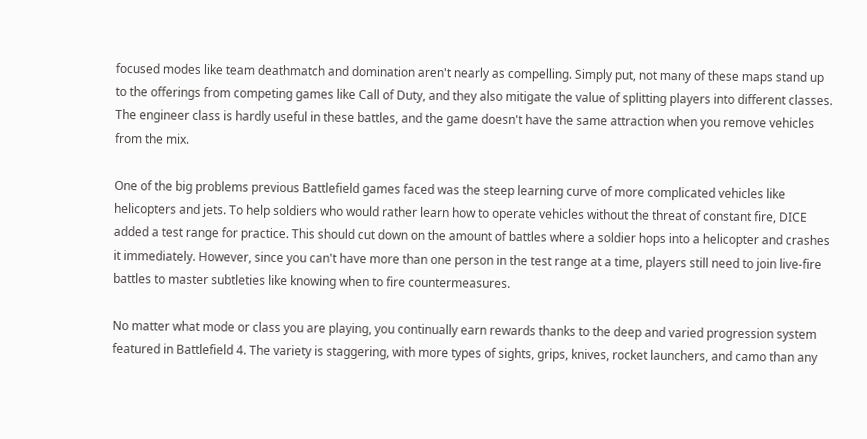focused modes like team deathmatch and domination aren't nearly as compelling. Simply put, not many of these maps stand up to the offerings from competing games like Call of Duty, and they also mitigate the value of splitting players into different classes. The engineer class is hardly useful in these battles, and the game doesn't have the same attraction when you remove vehicles from the mix.

One of the big problems previous Battlefield games faced was the steep learning curve of more complicated vehicles like helicopters and jets. To help soldiers who would rather learn how to operate vehicles without the threat of constant fire, DICE added a test range for practice. This should cut down on the amount of battles where a soldier hops into a helicopter and crashes it immediately. However, since you can't have more than one person in the test range at a time, players still need to join live-fire battles to master subtleties like knowing when to fire countermeasures.

No matter what mode or class you are playing, you continually earn rewards thanks to the deep and varied progression system featured in Battlefield 4. The variety is staggering, with more types of sights, grips, knives, rocket launchers, and camo than any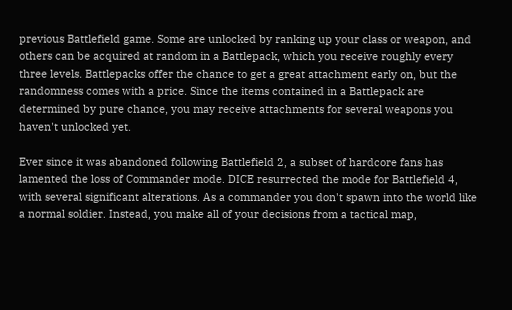previous Battlefield game. Some are unlocked by ranking up your class or weapon, and others can be acquired at random in a Battlepack, which you receive roughly every three levels. Battlepacks offer the chance to get a great attachment early on, but the randomness comes with a price. Since the items contained in a Battlepack are determined by pure chance, you may receive attachments for several weapons you haven't unlocked yet.

Ever since it was abandoned following Battlefield 2, a subset of hardcore fans has lamented the loss of Commander mode. DICE resurrected the mode for Battlefield 4, with several significant alterations. As a commander you don't spawn into the world like a normal soldier. Instead, you make all of your decisions from a tactical map,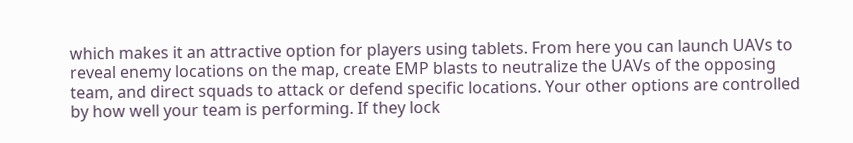which makes it an attractive option for players using tablets. From here you can launch UAVs to reveal enemy locations on the map, create EMP blasts to neutralize the UAVs of the opposing team, and direct squads to attack or defend specific locations. Your other options are controlled by how well your team is performing. If they lock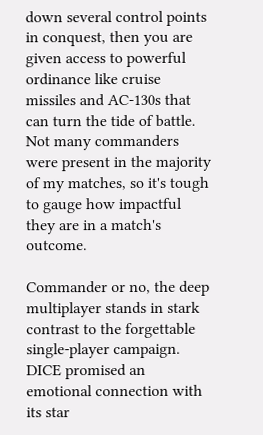down several control points in conquest, then you are given access to powerful ordinance like cruise missiles and AC-130s that can turn the tide of battle. Not many commanders were present in the majority of my matches, so it's tough to gauge how impactful they are in a match's outcome.

Commander or no, the deep multiplayer stands in stark contrast to the forgettable single-player campaign. DICE promised an emotional connection with its star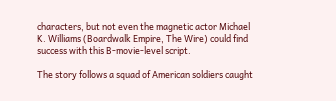characters, but not even the magnetic actor Michael K. Williams (Boardwalk Empire, The Wire) could find success with this B-movie-level script.

The story follows a squad of American soldiers caught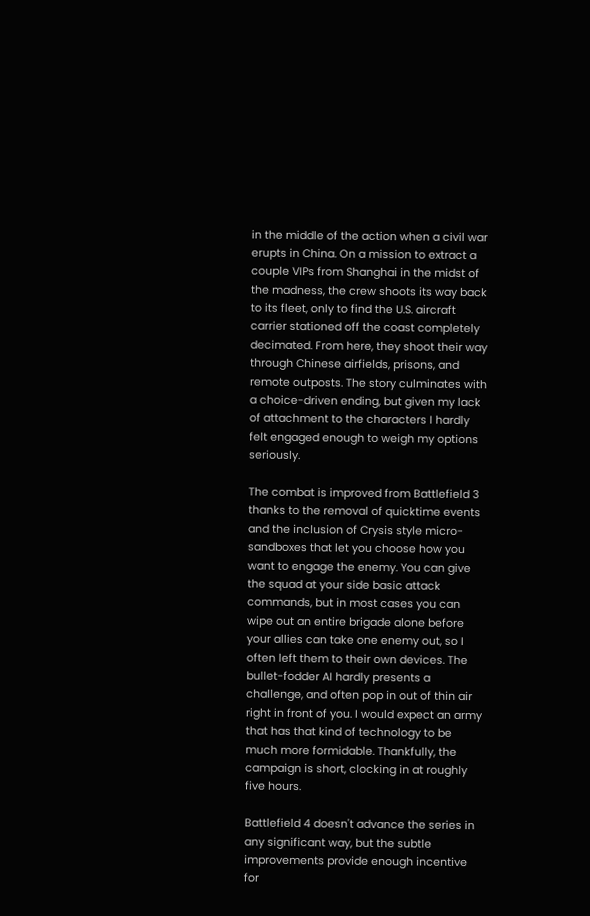in the middle of the action when a civil war erupts in China. On a mission to extract a couple VIPs from Shanghai in the midst of the madness, the crew shoots its way back to its fleet, only to find the U.S. aircraft carrier stationed off the coast completely decimated. From here, they shoot their way through Chinese airfields, prisons, and remote outposts. The story culminates with a choice-driven ending, but given my lack of attachment to the characters I hardly felt engaged enough to weigh my options seriously.

The combat is improved from Battlefield 3 thanks to the removal of quicktime events and the inclusion of Crysis style micro-sandboxes that let you choose how you want to engage the enemy. You can give the squad at your side basic attack commands, but in most cases you can wipe out an entire brigade alone before your allies can take one enemy out, so I often left them to their own devices. The bullet-fodder AI hardly presents a challenge, and often pop in out of thin air right in front of you. I would expect an army that has that kind of technology to be much more formidable. Thankfully, the campaign is short, clocking in at roughly five hours.

Battlefield 4 doesn't advance the series in any significant way, but the subtle improvements provide enough incentive for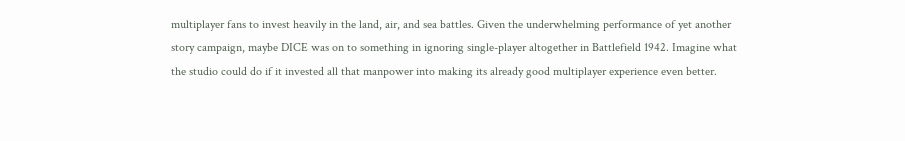multiplayer fans to invest heavily in the land, air, and sea battles. Given the underwhelming performance of yet another story campaign, maybe DICE was on to something in ignoring single-player altogether in Battlefield 1942. Imagine what the studio could do if it invested all that manpower into making its already good multiplayer experience even better.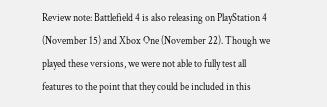Review note: Battlefield 4 is also releasing on PlayStation 4 (November 15) and Xbox One (November 22). Though we played these versions, we were not able to fully test all features to the point that they could be included in this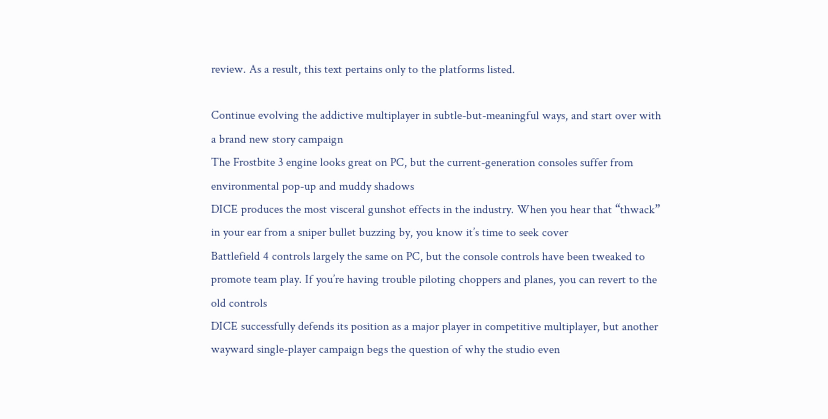review. As a result, this text pertains only to the platforms listed.

Continue evolving the addictive multiplayer in subtle-but-meaningful ways, and start over with a brand new story campaign
The Frostbite 3 engine looks great on PC, but the current-generation consoles suffer from environmental pop-up and muddy shadows
DICE produces the most visceral gunshot effects in the industry. When you hear that “thwack” in your ear from a sniper bullet buzzing by, you know it’s time to seek cover
Battlefield 4 controls largely the same on PC, but the console controls have been tweaked to promote team play. If you’re having trouble piloting choppers and planes, you can revert to the old controls
DICE successfully defends its position as a major player in competitive multiplayer, but another wayward single-player campaign begs the question of why the studio even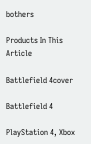bothers

Products In This Article

Battlefield 4cover

Battlefield 4

PlayStation 4, Xbox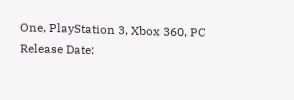One, PlayStation 3, Xbox 360, PC
Release Date: